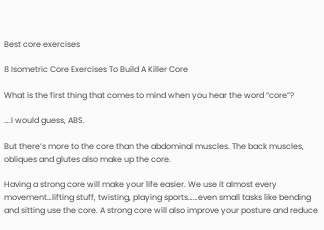Best core exercises

8 Isometric Core Exercises To Build A Killer Core

What is the first thing that comes to mind when you hear the word “core”?

….I would guess, ABS.

But there’s more to the core than the abdominal muscles. The back muscles, obliques and glutes also make up the core.

Having a strong core will make your life easier. We use it almost every movement…lifting stuff, twisting, playing sports……even small tasks like bending and sitting use the core. A strong core will also improve your posture and reduce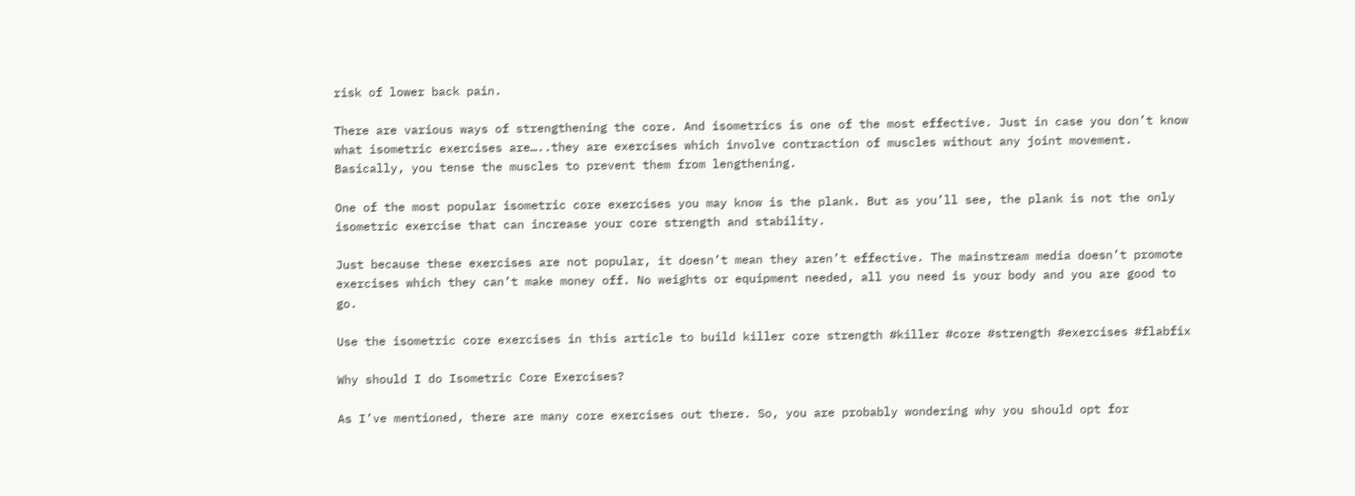risk of lower back pain.

There are various ways of strengthening the core. And isometrics is one of the most effective. Just in case you don’t know what isometric exercises are…..they are exercises which involve contraction of muscles without any joint movement. Basically, you tense the muscles to prevent them from lengthening.

One of the most popular isometric core exercises you may know is the plank. But as you’ll see, the plank is not the only isometric exercise that can increase your core strength and stability.

Just because these exercises are not popular, it doesn’t mean they aren’t effective. The mainstream media doesn’t promote exercises which they can’t make money off. No weights or equipment needed, all you need is your body and you are good to go.

Use the isometric core exercises in this article to build killer core strength #killer #core #strength #exercises #flabfix

Why should I do Isometric Core Exercises?

As I’ve mentioned, there are many core exercises out there. So, you are probably wondering why you should opt for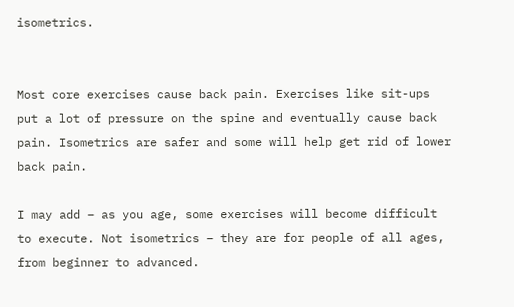isometrics.


Most core exercises cause back pain. Exercises like sit-ups put a lot of pressure on the spine and eventually cause back pain. Isometrics are safer and some will help get rid of lower back pain.

I may add – as you age, some exercises will become difficult to execute. Not isometrics – they are for people of all ages, from beginner to advanced.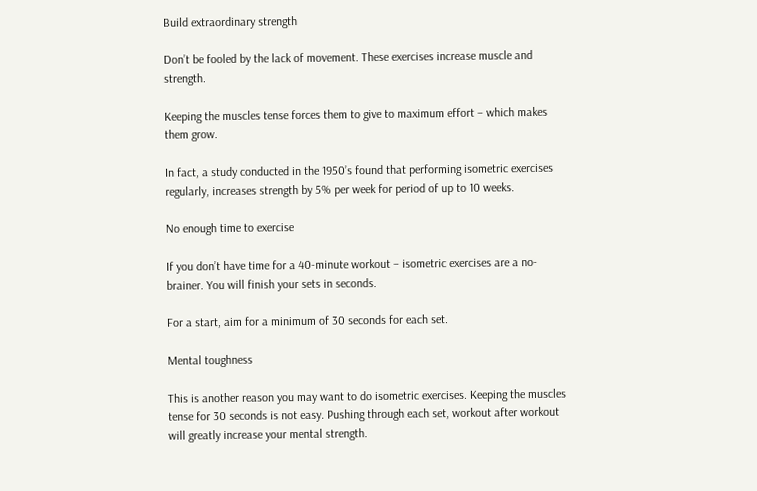Build extraordinary strength

Don’t be fooled by the lack of movement. These exercises increase muscle and strength.

Keeping the muscles tense forces them to give to maximum effort – which makes them grow.

In fact, a study conducted in the 1950’s found that performing isometric exercises regularly, increases strength by 5% per week for period of up to 10 weeks.

No enough time to exercise

If you don’t have time for a 40-minute workout – isometric exercises are a no-brainer. You will finish your sets in seconds.

For a start, aim for a minimum of 30 seconds for each set.

Mental toughness

This is another reason you may want to do isometric exercises. Keeping the muscles tense for 30 seconds is not easy. Pushing through each set, workout after workout will greatly increase your mental strength.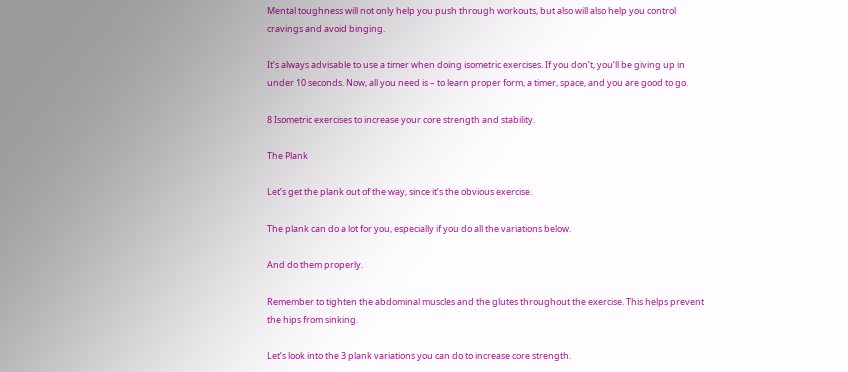Mental toughness will not only help you push through workouts, but also will also help you control cravings and avoid binging.

It’s always advisable to use a timer when doing isometric exercises. If you don’t, you’ll be giving up in under 10 seconds. Now, all you need is – to learn proper form, a timer, space, and you are good to go.

8 Isometric exercises to increase your core strength and stability.

The Plank

Let’s get the plank out of the way, since it’s the obvious exercise.

The plank can do a lot for you, especially if you do all the variations below.

And do them properly.

Remember to tighten the abdominal muscles and the glutes throughout the exercise. This helps prevent the hips from sinking.

Let’s look into the 3 plank variations you can do to increase core strength.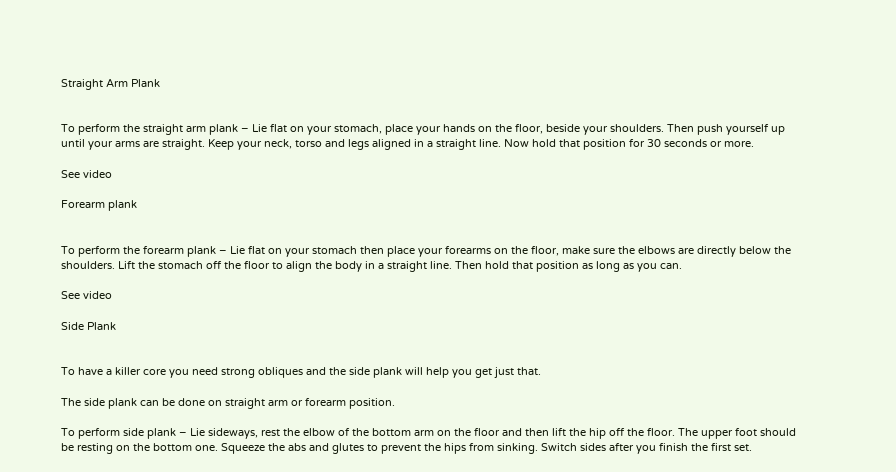Straight Arm Plank


To perform the straight arm plank – Lie flat on your stomach, place your hands on the floor, beside your shoulders. Then push yourself up until your arms are straight. Keep your neck, torso and legs aligned in a straight line. Now hold that position for 30 seconds or more.

See video

Forearm plank


To perform the forearm plank – Lie flat on your stomach then place your forearms on the floor, make sure the elbows are directly below the shoulders. Lift the stomach off the floor to align the body in a straight line. Then hold that position as long as you can.

See video

Side Plank


To have a killer core you need strong obliques and the side plank will help you get just that.

The side plank can be done on straight arm or forearm position.

To perform side plank – Lie sideways, rest the elbow of the bottom arm on the floor and then lift the hip off the floor. The upper foot should be resting on the bottom one. Squeeze the abs and glutes to prevent the hips from sinking. Switch sides after you finish the first set.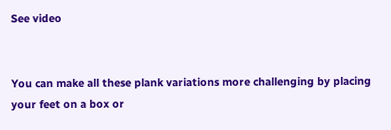See video


You can make all these plank variations more challenging by placing your feet on a box or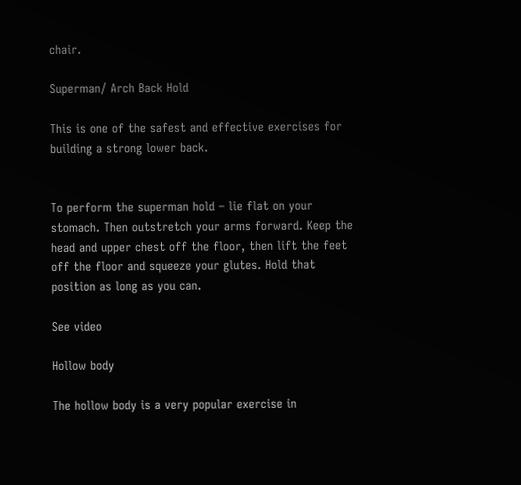chair.

Superman/ Arch Back Hold

This is one of the safest and effective exercises for building a strong lower back.


To perform the superman hold – lie flat on your stomach. Then outstretch your arms forward. Keep the head and upper chest off the floor, then lift the feet off the floor and squeeze your glutes. Hold that position as long as you can.

See video

Hollow body

The hollow body is a very popular exercise in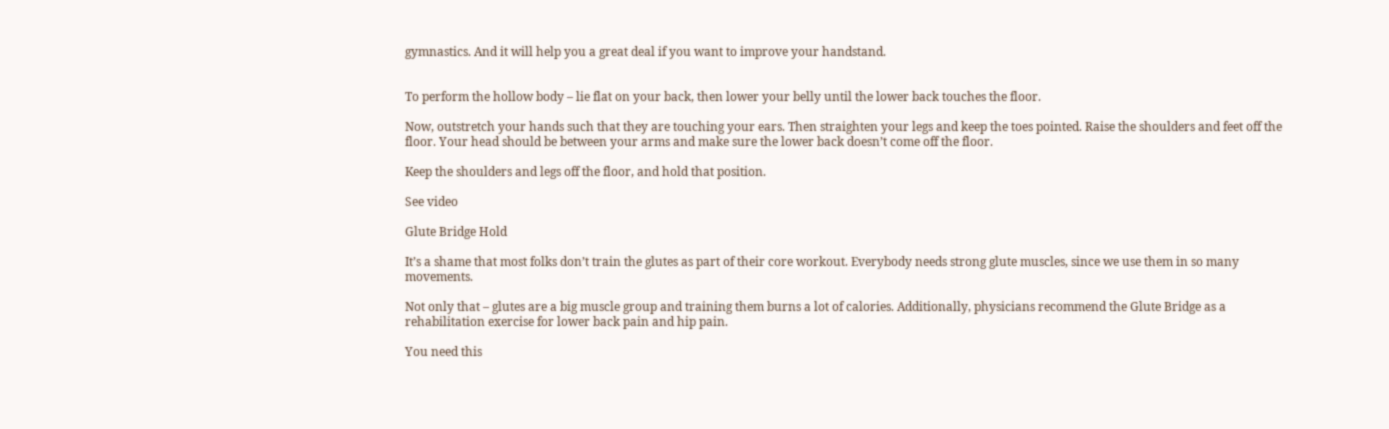gymnastics. And it will help you a great deal if you want to improve your handstand.


To perform the hollow body – lie flat on your back, then lower your belly until the lower back touches the floor.

Now, outstretch your hands such that they are touching your ears. Then straighten your legs and keep the toes pointed. Raise the shoulders and feet off the floor. Your head should be between your arms and make sure the lower back doesn’t come off the floor.

Keep the shoulders and legs off the floor, and hold that position.

See video

Glute Bridge Hold

It’s a shame that most folks don’t train the glutes as part of their core workout. Everybody needs strong glute muscles, since we use them in so many movements.

Not only that – glutes are a big muscle group and training them burns a lot of calories. Additionally, physicians recommend the Glute Bridge as a rehabilitation exercise for lower back pain and hip pain.

You need this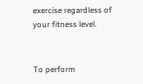exercise regardless of your fitness level.


To perform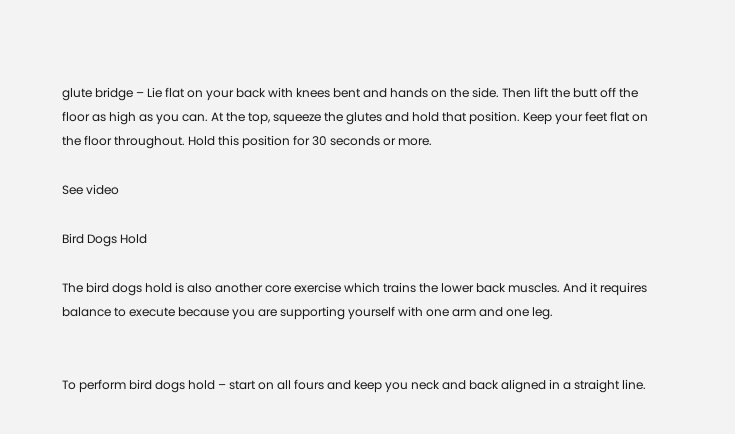glute bridge – Lie flat on your back with knees bent and hands on the side. Then lift the butt off the floor as high as you can. At the top, squeeze the glutes and hold that position. Keep your feet flat on the floor throughout. Hold this position for 30 seconds or more.

See video

Bird Dogs Hold

The bird dogs hold is also another core exercise which trains the lower back muscles. And it requires balance to execute because you are supporting yourself with one arm and one leg.


To perform bird dogs hold – start on all fours and keep you neck and back aligned in a straight line.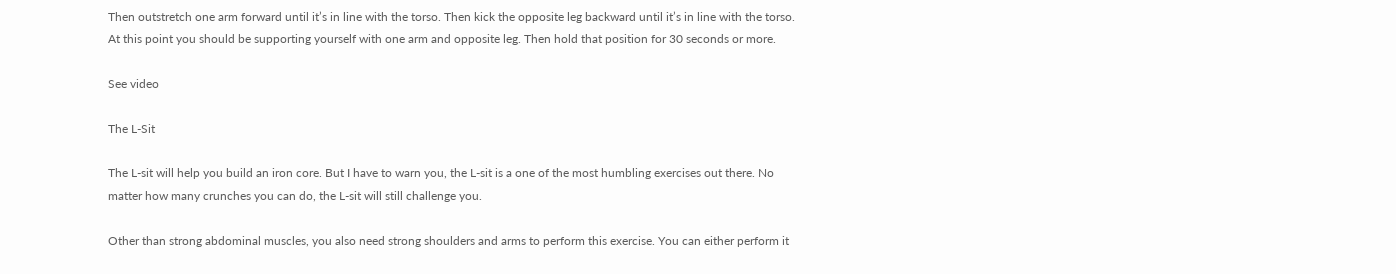Then outstretch one arm forward until it’s in line with the torso. Then kick the opposite leg backward until it’s in line with the torso. At this point you should be supporting yourself with one arm and opposite leg. Then hold that position for 30 seconds or more.

See video

The L-Sit

The L-sit will help you build an iron core. But I have to warn you, the L-sit is a one of the most humbling exercises out there. No matter how many crunches you can do, the L-sit will still challenge you.

Other than strong abdominal muscles, you also need strong shoulders and arms to perform this exercise. You can either perform it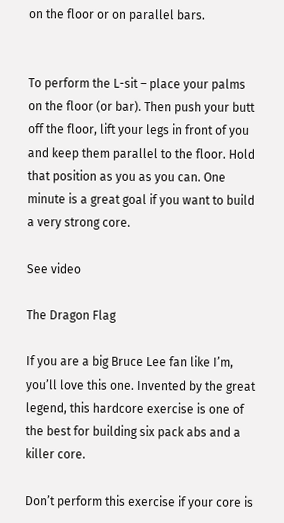on the floor or on parallel bars.


To perform the L-sit – place your palms on the floor (or bar). Then push your butt off the floor, lift your legs in front of you and keep them parallel to the floor. Hold that position as you as you can. One minute is a great goal if you want to build a very strong core.

See video

The Dragon Flag

If you are a big Bruce Lee fan like I’m, you’ll love this one. Invented by the great legend, this hardcore exercise is one of the best for building six pack abs and a killer core.

Don’t perform this exercise if your core is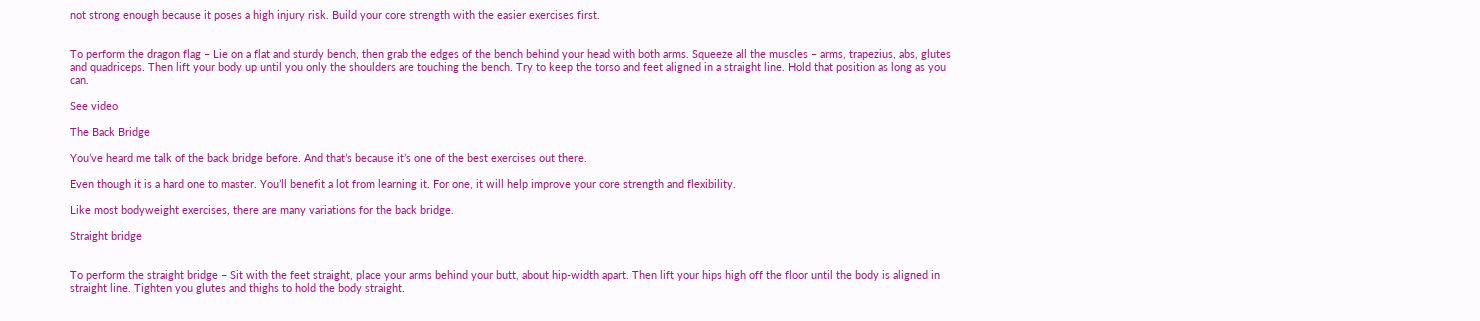not strong enough because it poses a high injury risk. Build your core strength with the easier exercises first.


To perform the dragon flag – Lie on a flat and sturdy bench, then grab the edges of the bench behind your head with both arms. Squeeze all the muscles – arms, trapezius, abs, glutes and quadriceps. Then lift your body up until you only the shoulders are touching the bench. Try to keep the torso and feet aligned in a straight line. Hold that position as long as you can.

See video

The Back Bridge

You’ve heard me talk of the back bridge before. And that’s because it’s one of the best exercises out there.

Even though it is a hard one to master. You’ll benefit a lot from learning it. For one, it will help improve your core strength and flexibility.

Like most bodyweight exercises, there are many variations for the back bridge.

Straight bridge


To perform the straight bridge – Sit with the feet straight, place your arms behind your butt, about hip-width apart. Then lift your hips high off the floor until the body is aligned in straight line. Tighten you glutes and thighs to hold the body straight.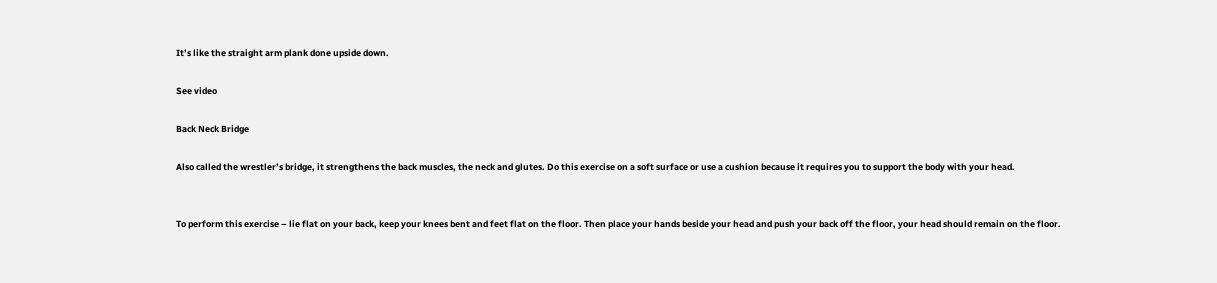It’s like the straight arm plank done upside down.

See video

Back Neck Bridge

Also called the wrestler’s bridge, it strengthens the back muscles, the neck and glutes. Do this exercise on a soft surface or use a cushion because it requires you to support the body with your head.


To perform this exercise – lie flat on your back, keep your knees bent and feet flat on the floor. Then place your hands beside your head and push your back off the floor, your head should remain on the floor.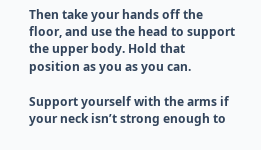Then take your hands off the floor, and use the head to support the upper body. Hold that position as you as you can.

Support yourself with the arms if your neck isn’t strong enough to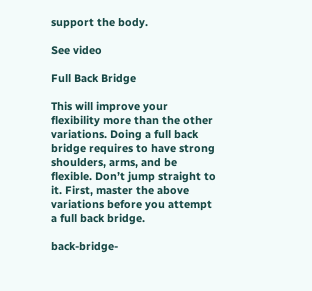support the body.

See video

Full Back Bridge

This will improve your flexibility more than the other variations. Doing a full back bridge requires to have strong shoulders, arms, and be flexible. Don’t jump straight to it. First, master the above variations before you attempt a full back bridge.

back-bridge-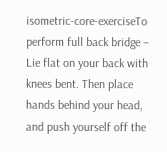isometric-core-exerciseTo perform full back bridge – Lie flat on your back with knees bent. Then place hands behind your head, and push yourself off the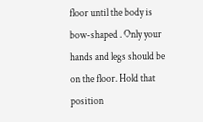floor until the body is bow-shaped . Only your hands and legs should be on the floor. Hold that position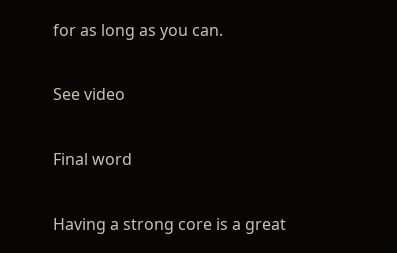for as long as you can.

See video

Final word

Having a strong core is a great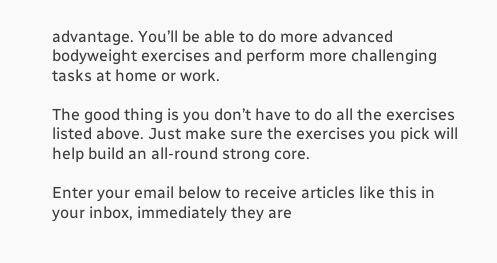advantage. You’ll be able to do more advanced bodyweight exercises and perform more challenging tasks at home or work.

The good thing is you don’t have to do all the exercises listed above. Just make sure the exercises you pick will help build an all-round strong core.

Enter your email below to receive articles like this in your inbox, immediately they are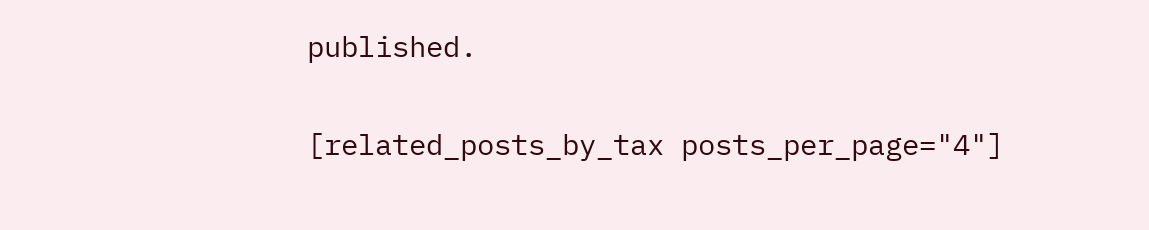published.

[related_posts_by_tax posts_per_page="4"]